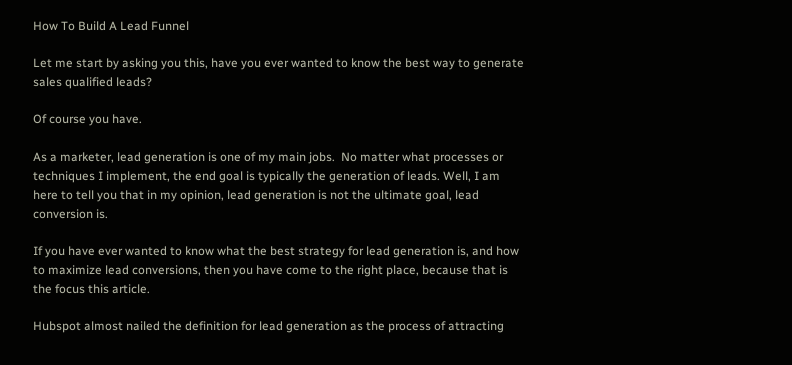How To Build A Lead Funnel

Let me start by asking you this, have you ever wanted to know the best way to generate sales qualified leads?

Of course you have.

As a marketer, lead generation is one of my main jobs.  No matter what processes or techniques I implement, the end goal is typically the generation of leads. Well, I am here to tell you that in my opinion, lead generation is not the ultimate goal, lead conversion is.

If you have ever wanted to know what the best strategy for lead generation is, and how to maximize lead conversions, then you have come to the right place, because that is the focus this article.

Hubspot almost nailed the definition for lead generation as the process of attracting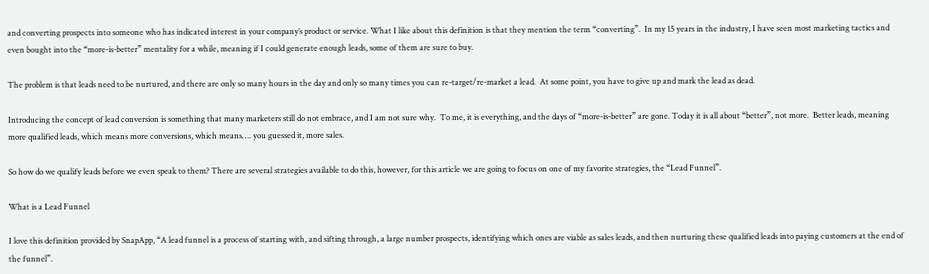and converting prospects into someone who has indicated interest in your company’s product or service. What I like about this definition is that they mention the term “converting”.  In my 15 years in the industry, I have seen most marketing tactics and even bought into the “more-is-better” mentality for a while, meaning if I could generate enough leads, some of them are sure to buy.

The problem is that leads need to be nurtured, and there are only so many hours in the day and only so many times you can re-target/re-market a lead.  At some point, you have to give up and mark the lead as dead.

Introducing the concept of lead conversion is something that many marketers still do not embrace, and I am not sure why.  To me, it is everything, and the days of “more-is-better” are gone. Today it is all about “better”, not more.  Better leads, meaning more qualified leads, which means more conversions, which means…. you guessed it, more sales.

So how do we qualify leads before we even speak to them? There are several strategies available to do this, however, for this article we are going to focus on one of my favorite strategies, the “Lead Funnel”.

What is a Lead Funnel

I love this definition provided by SnapApp, “A lead funnel is a process of starting with, and sifting through, a large number prospects, identifying which ones are viable as sales leads, and then nurturing these qualified leads into paying customers at the end of the funnel”.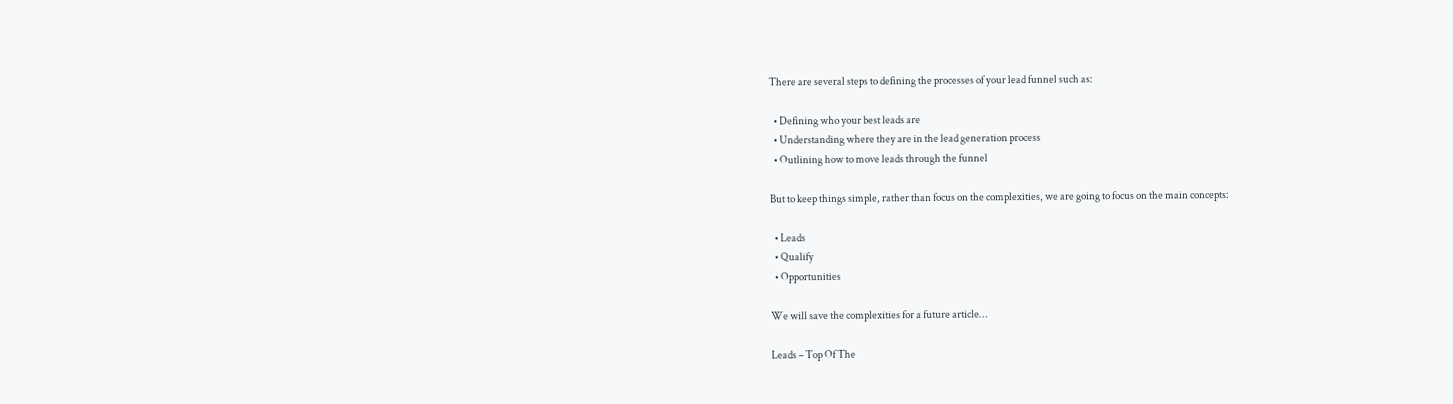There are several steps to defining the processes of your lead funnel such as:

  • Defining who your best leads are
  • Understanding where they are in the lead generation process
  • Outlining how to move leads through the funnel

But to keep things simple, rather than focus on the complexities, we are going to focus on the main concepts:

  • Leads
  • Qualify
  • Opportunities

We will save the complexities for a future article…

Leads – Top Of The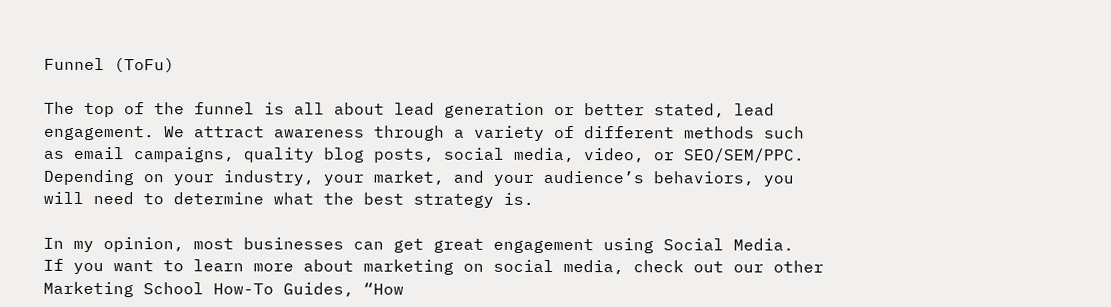Funnel (ToFu)

The top of the funnel is all about lead generation or better stated, lead engagement. We attract awareness through a variety of different methods such as email campaigns, quality blog posts, social media, video, or SEO/SEM/PPC. Depending on your industry, your market, and your audience’s behaviors, you will need to determine what the best strategy is.

In my opinion, most businesses can get great engagement using Social Media.  If you want to learn more about marketing on social media, check out our other Marketing School How-To Guides, “How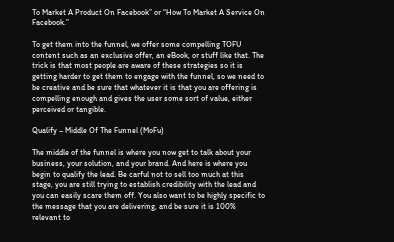To Market A Product On Facebook” or “How To Market A Service On Facebook.”

To get them into the funnel, we offer some compelling TOFU content such as an exclusive offer, an eBook, or stuff like that. The trick is that most people are aware of these strategies so it is getting harder to get them to engage with the funnel, so we need to be creative and be sure that whatever it is that you are offering is compelling enough and gives the user some sort of value, either perceived or tangible.

Qualify – Middle Of The Funnel (MoFu)

The middle of the funnel is where you now get to talk about your business, your solution, and your brand. And here is where you begin to qualify the lead. Be carful not to sell too much at this stage, you are still trying to establish credibility with the lead and you can easily scare them off. You also want to be highly specific to the message that you are delivering, and be sure it is 100% relevant to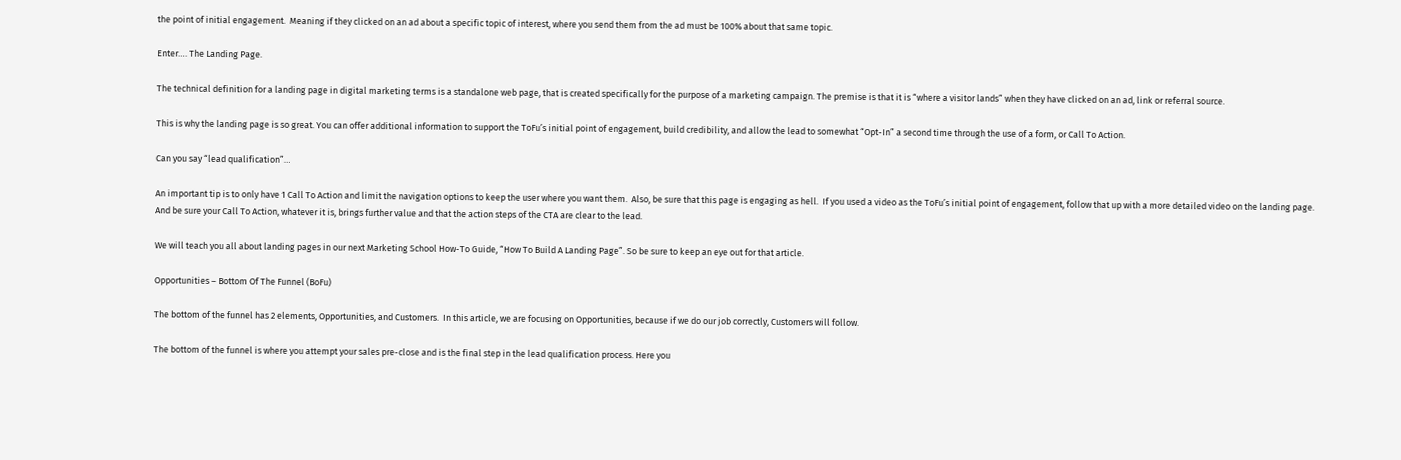the point of initial engagement.  Meaning if they clicked on an ad about a specific topic of interest, where you send them from the ad must be 100% about that same topic.

Enter…. The Landing Page.

The technical definition for a landing page in digital marketing terms is a standalone web page, that is created specifically for the purpose of a marketing campaign. The premise is that it is “where a visitor lands” when they have clicked on an ad, link or referral source.

This is why the landing page is so great. You can offer additional information to support the ToFu’s initial point of engagement, build credibility, and allow the lead to somewhat “Opt-In” a second time through the use of a form, or Call To Action.

Can you say “lead qualification”…

An important tip is to only have 1 Call To Action and limit the navigation options to keep the user where you want them.  Also, be sure that this page is engaging as hell.  If you used a video as the ToFu’s initial point of engagement, follow that up with a more detailed video on the landing page. And be sure your Call To Action, whatever it is, brings further value and that the action steps of the CTA are clear to the lead.

We will teach you all about landing pages in our next Marketing School How-To Guide, “How To Build A Landing Page”. So be sure to keep an eye out for that article.

Opportunities – Bottom Of The Funnel (BoFu)

The bottom of the funnel has 2 elements, Opportunities, and Customers.  In this article, we are focusing on Opportunities, because if we do our job correctly, Customers will follow.

The bottom of the funnel is where you attempt your sales pre-close and is the final step in the lead qualification process. Here you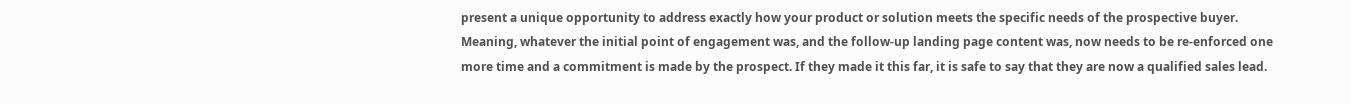present a unique opportunity to address exactly how your product or solution meets the specific needs of the prospective buyer. Meaning, whatever the initial point of engagement was, and the follow-up landing page content was, now needs to be re-enforced one more time and a commitment is made by the prospect. If they made it this far, it is safe to say that they are now a qualified sales lead.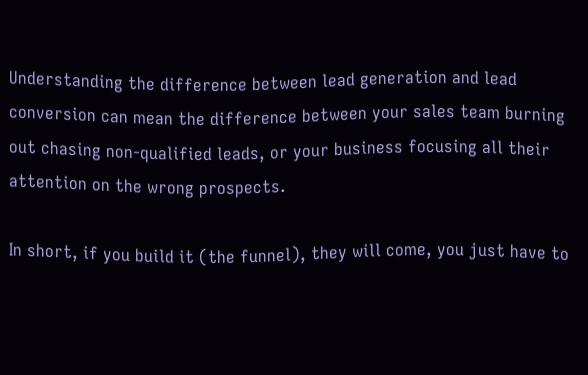Understanding the difference between lead generation and lead conversion can mean the difference between your sales team burning out chasing non-qualified leads, or your business focusing all their attention on the wrong prospects.

In short, if you build it (the funnel), they will come, you just have to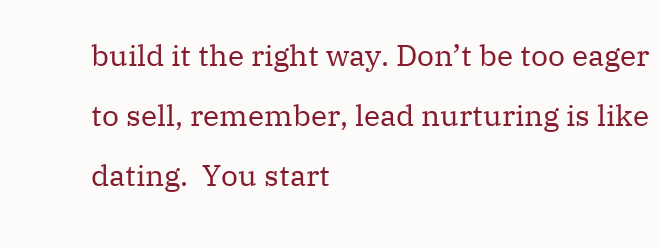build it the right way. Don’t be too eager to sell, remember, lead nurturing is like dating.  You start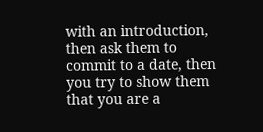with an introduction, then ask them to commit to a date, then you try to show them that you are a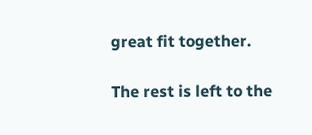great fit together.

The rest is left to the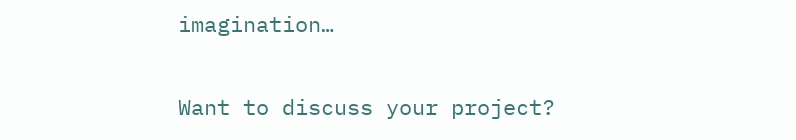imagination…

Want to discuss your project?